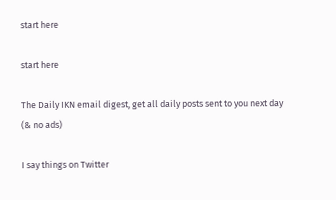start here

start here

The Daily IKN email digest, get all daily posts sent to you next day (& no ads)

I say things on Twitter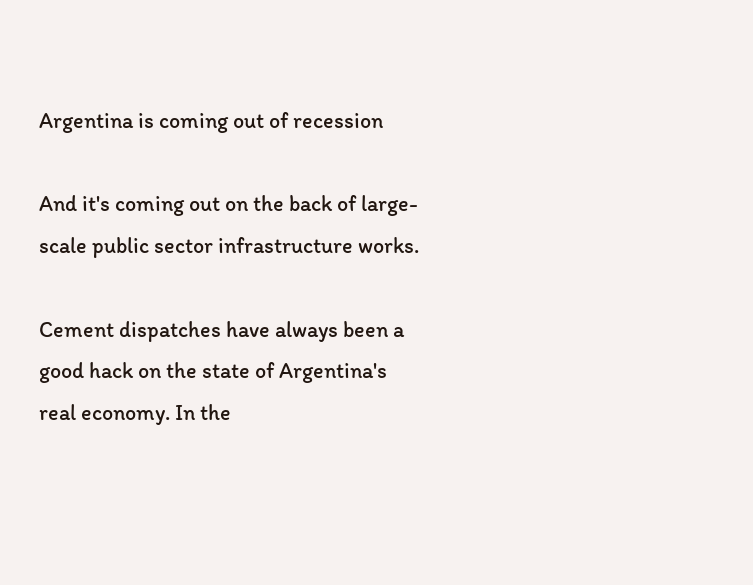Argentina is coming out of recession

And it's coming out on the back of large-scale public sector infrastructure works.

Cement dispatches have always been a good hack on the state of Argentina's real economy. In the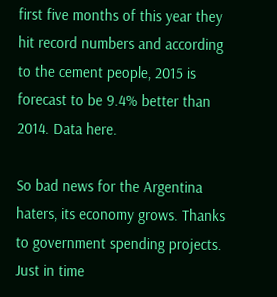first five months of this year they hit record numbers and according to the cement people, 2015 is forecast to be 9.4% better than 2014. Data here.

So bad news for the Argentina haters, its economy grows. Thanks to government spending projects. Just in time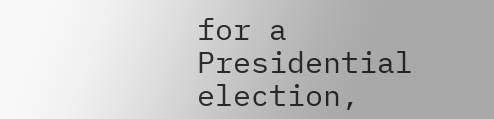for a Presidential election,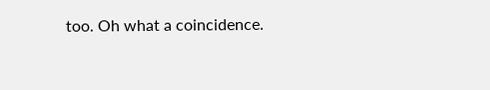too. Oh what a coincidence.